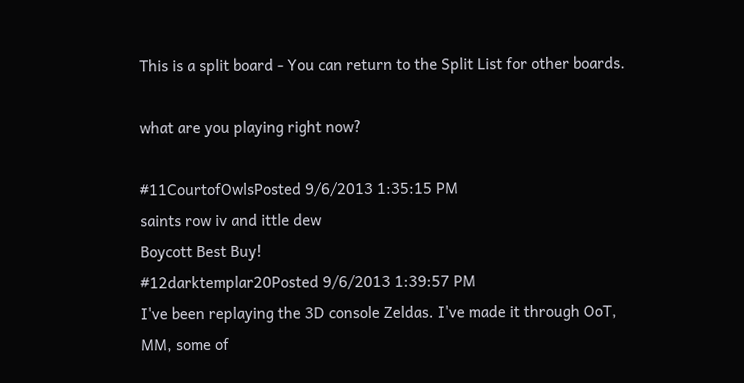This is a split board - You can return to the Split List for other boards.

what are you playing right now?

#11CourtofOwlsPosted 9/6/2013 1:35:15 PM
saints row iv and ittle dew
Boycott Best Buy!
#12darktemplar20Posted 9/6/2013 1:39:57 PM
I've been replaying the 3D console Zeldas. I've made it through OoT, MM, some of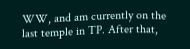WW, and am currently on the last temple in TP. After that,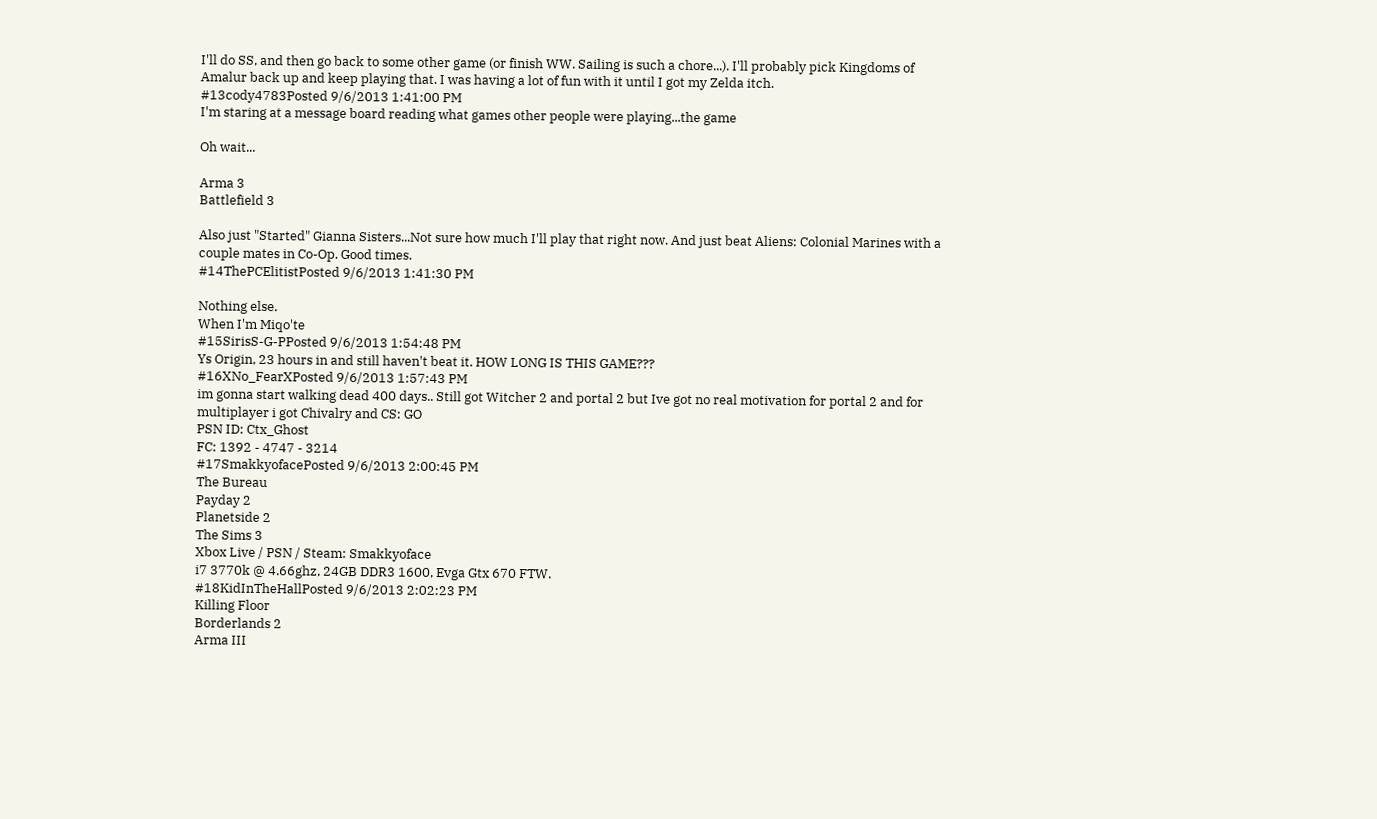I'll do SS, and then go back to some other game (or finish WW. Sailing is such a chore...). I'll probably pick Kingdoms of Amalur back up and keep playing that. I was having a lot of fun with it until I got my Zelda itch.
#13cody4783Posted 9/6/2013 1:41:00 PM
I'm staring at a message board reading what games other people were playing...the game

Oh wait...

Arma 3
Battlefield 3

Also just "Started" Gianna Sisters...Not sure how much I'll play that right now. And just beat Aliens: Colonial Marines with a couple mates in Co-Op. Good times.
#14ThePCElitistPosted 9/6/2013 1:41:30 PM

Nothing else.
When I'm Miqo'te
#15SirisS-G-PPosted 9/6/2013 1:54:48 PM
Ys Origin, 23 hours in and still haven't beat it. HOW LONG IS THIS GAME???
#16XNo_FearXPosted 9/6/2013 1:57:43 PM
im gonna start walking dead 400 days.. Still got Witcher 2 and portal 2 but Ive got no real motivation for portal 2 and for multiplayer i got Chivalry and CS: GO
PSN ID: Ctx_Ghost
FC: 1392 - 4747 - 3214
#17SmakkyofacePosted 9/6/2013 2:00:45 PM
The Bureau
Payday 2
Planetside 2
The Sims 3
Xbox Live / PSN / Steam: Smakkyoface
i7 3770k @ 4.66ghz, 24GB DDR3 1600, Evga Gtx 670 FTW.
#18KidInTheHallPosted 9/6/2013 2:02:23 PM
Killing Floor
Borderlands 2
Arma III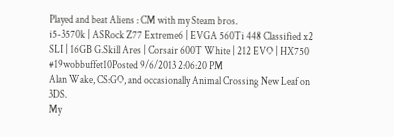Played and beat Aliens : CM with my Steam bros.
i5-3570k | ASRock Z77 Extreme6 | EVGA 560Ti 448 Classified x2 SLI | 16GB G.Skill Ares | Corsair 600T White | 212 EVO | HX750
#19wobbuffet10Posted 9/6/2013 2:06:20 PM
Alan Wake, CS:GO, and occasionally Animal Crossing New Leaf on 3DS.
My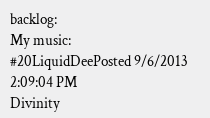backlog:
My music:
#20LiquidDeePosted 9/6/2013 2:09:04 PM
Divinity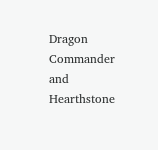Dragon Commander and Hearthstone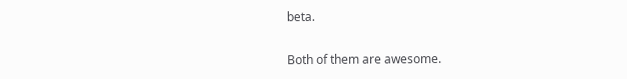beta.

Both of them are awesome.